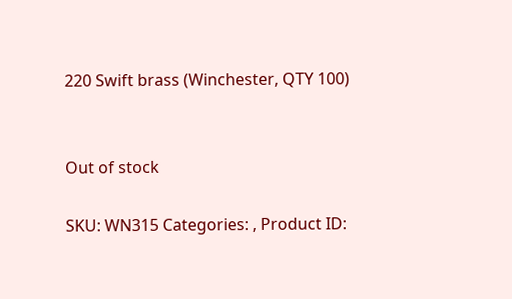220 Swift brass (Winchester, QTY 100)


Out of stock

SKU: WN315 Categories: , Product ID: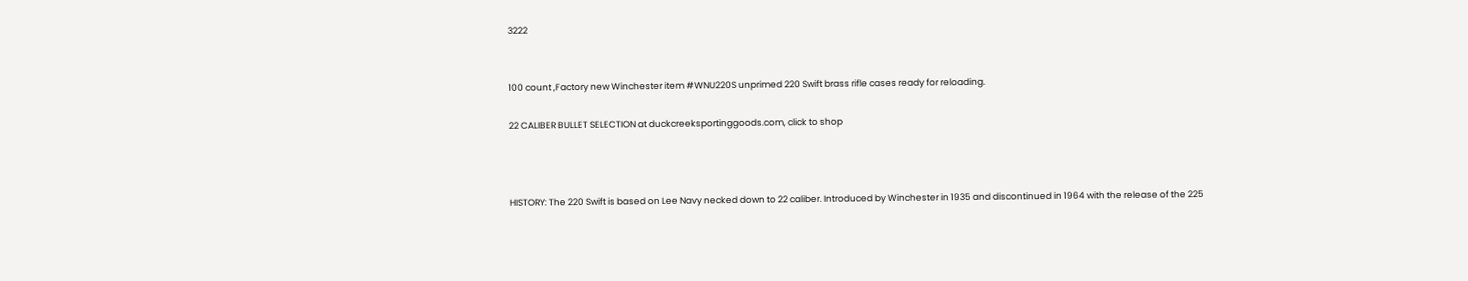3222


100 count ,Factory new Winchester item #WNU220S unprimed 220 Swift brass rifle cases ready for reloading.

22 CALIBER BULLET SELECTION at duckcreeksportinggoods.com, click to shop



HISTORY: The 220 Swift is based on Lee Navy necked down to 22 caliber. Introduced by Winchester in 1935 and discontinued in 1964 with the release of the 225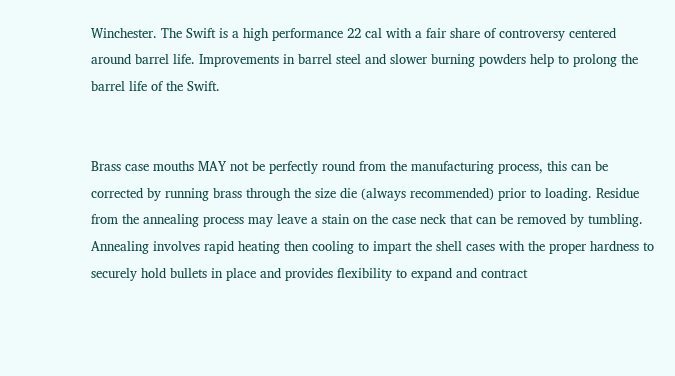Winchester. The Swift is a high performance 22 cal with a fair share of controversy centered around barrel life. Improvements in barrel steel and slower burning powders help to prolong the barrel life of the Swift.


Brass case mouths MAY not be perfectly round from the manufacturing process, this can be corrected by running brass through the size die (always recommended) prior to loading. Residue from the annealing process may leave a stain on the case neck that can be removed by tumbling. Annealing involves rapid heating then cooling to impart the shell cases with the proper hardness to securely hold bullets in place and provides flexibility to expand and contract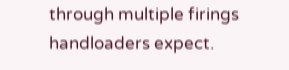through multiple firings handloaders expect.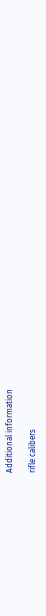Additional information

rifle calibers